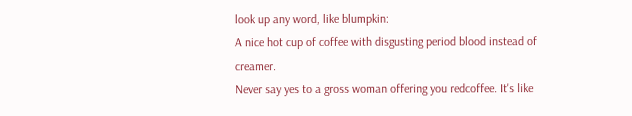look up any word, like blumpkin:
A nice hot cup of coffee with disgusting period blood instead of creamer.
Never say yes to a gross woman offering you redcoffee. It's like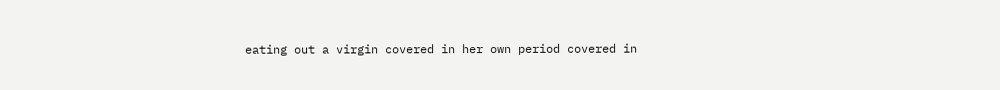eating out a virgin covered in her own period covered in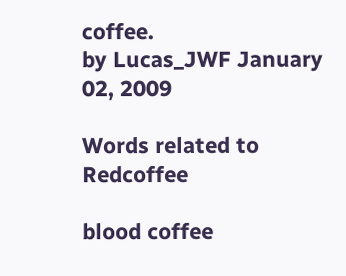coffee.
by Lucas_JWF January 02, 2009

Words related to Redcoffee

blood coffee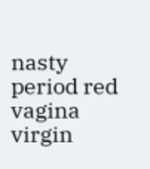nasty period red vagina virgin